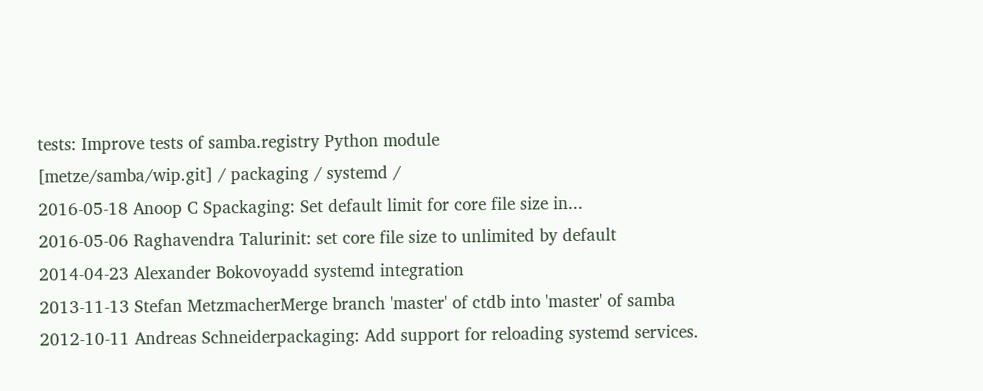tests: Improve tests of samba.registry Python module
[metze/samba/wip.git] / packaging / systemd /
2016-05-18 Anoop C Spackaging: Set default limit for core file size in...
2016-05-06 Raghavendra Talurinit: set core file size to unlimited by default
2014-04-23 Alexander Bokovoyadd systemd integration
2013-11-13 Stefan MetzmacherMerge branch 'master' of ctdb into 'master' of samba
2012-10-11 Andreas Schneiderpackaging: Add support for reloading systemd services.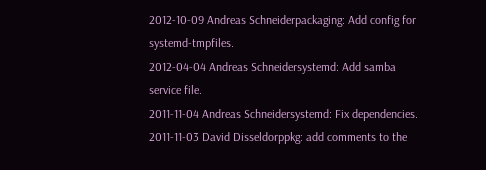2012-10-09 Andreas Schneiderpackaging: Add config for systemd-tmpfiles.
2012-04-04 Andreas Schneidersystemd: Add samba service file.
2011-11-04 Andreas Schneidersystemd: Fix dependencies.
2011-11-03 David Disseldorppkg: add comments to the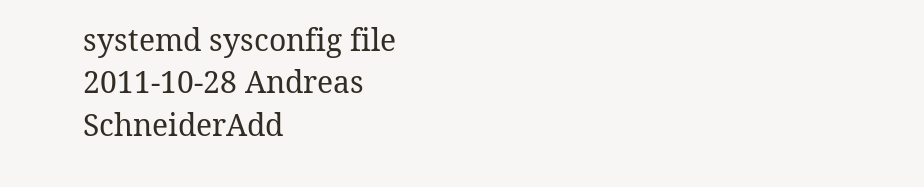systemd sysconfig file
2011-10-28 Andreas SchneiderAdd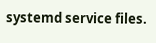systemd service files.